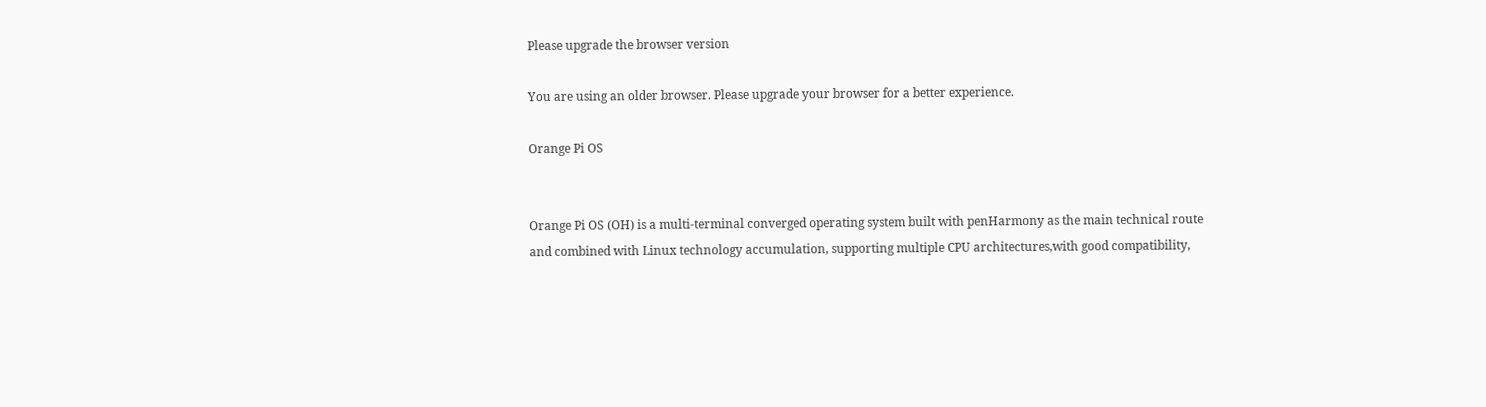Please upgrade the browser version

You are using an older browser. Please upgrade your browser for a better experience.

Orange Pi OS


Orange Pi OS (OH) is a multi-terminal converged operating system built with penHarmony as the main technical route and combined with Linux technology accumulation, supporting multiple CPU architectures,with good compatibility,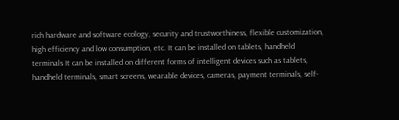rich hardware and software ecology, security and trustworthiness, flexible customization, high efficiency and low consumption, etc. It can be installed on tablets, handheld terminals It can be installed on different forms of intelligent devices such as tablets, handheld terminals, smart screens, wearable devices, cameras, payment terminals, self-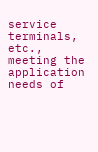service terminals, etc., meeting the application needs of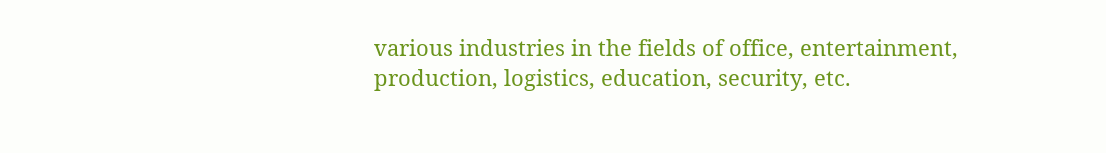various industries in the fields of office, entertainment, production, logistics, education, security, etc.